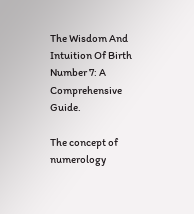The Wisdom And Intuition Of Birth Number 7: A Comprehensive Guide.

The concept of numerology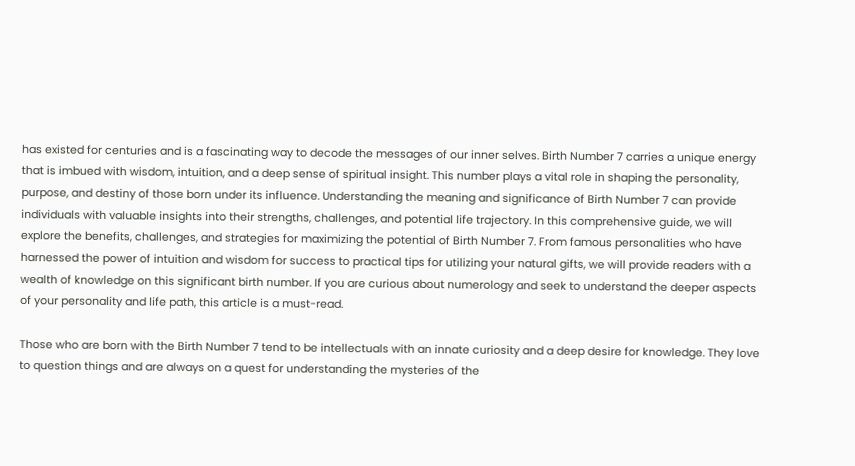has existed for centuries and is a fascinating way to decode the messages of our inner selves. Birth Number 7 carries a unique energy that is imbued with wisdom, intuition, and a deep sense of spiritual insight. This number plays a vital role in shaping the personality, purpose, and destiny of those born under its influence. Understanding the meaning and significance of Birth Number 7 can provide individuals with valuable insights into their strengths, challenges, and potential life trajectory. In this comprehensive guide, we will explore the benefits, challenges, and strategies for maximizing the potential of Birth Number 7. From famous personalities who have harnessed the power of intuition and wisdom for success to practical tips for utilizing your natural gifts, we will provide readers with a wealth of knowledge on this significant birth number. If you are curious about numerology and seek to understand the deeper aspects of your personality and life path, this article is a must-read.

Those who are born with the Birth Number 7 tend to be intellectuals with an innate curiosity and a deep desire for knowledge. They love to question things and are always on a quest for understanding the mysteries of the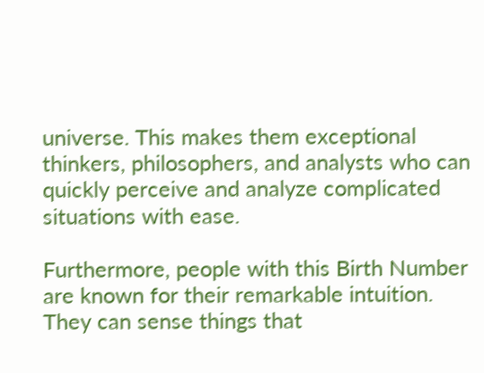universe. This makes them exceptional thinkers, philosophers, and analysts who can quickly perceive and analyze complicated situations with ease.

Furthermore, people with this Birth Number are known for their remarkable intuition. They can sense things that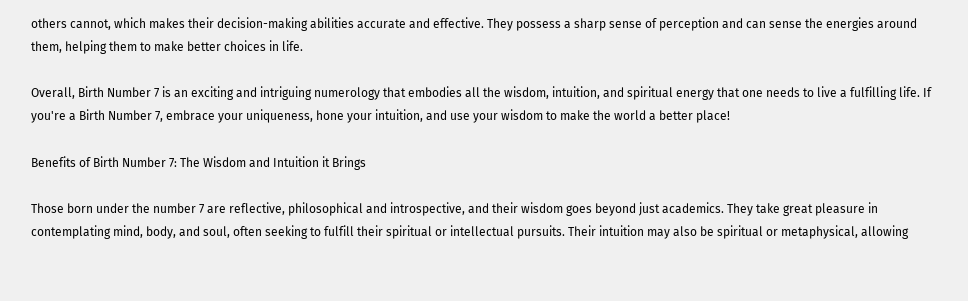others cannot, which makes their decision-making abilities accurate and effective. They possess a sharp sense of perception and can sense the energies around them, helping them to make better choices in life.

Overall, Birth Number 7 is an exciting and intriguing numerology that embodies all the wisdom, intuition, and spiritual energy that one needs to live a fulfilling life. If you're a Birth Number 7, embrace your uniqueness, hone your intuition, and use your wisdom to make the world a better place!

Benefits of Birth Number 7: The Wisdom and Intuition it Brings

Those born under the number 7 are reflective, philosophical and introspective, and their wisdom goes beyond just academics. They take great pleasure in contemplating mind, body, and soul, often seeking to fulfill their spiritual or intellectual pursuits. Their intuition may also be spiritual or metaphysical, allowing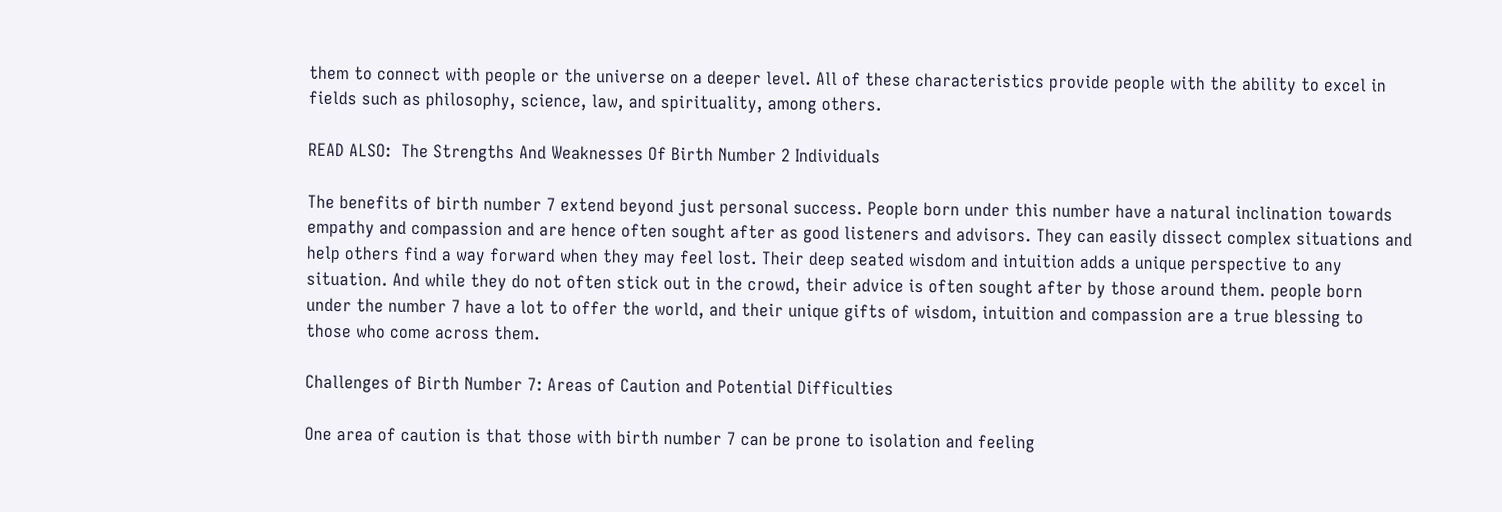them to connect with people or the universe on a deeper level. All of these characteristics provide people with the ability to excel in fields such as philosophy, science, law, and spirituality, among others.

READ ALSO:  The Strengths And Weaknesses Of Birth Number 2 Individuals

The benefits of birth number 7 extend beyond just personal success. People born under this number have a natural inclination towards empathy and compassion and are hence often sought after as good listeners and advisors. They can easily dissect complex situations and help others find a way forward when they may feel lost. Their deep seated wisdom and intuition adds a unique perspective to any situation. And while they do not often stick out in the crowd, their advice is often sought after by those around them. people born under the number 7 have a lot to offer the world, and their unique gifts of wisdom, intuition and compassion are a true blessing to those who come across them.

Challenges of Birth Number 7: Areas of Caution and Potential Difficulties

One area of caution is that those with birth number 7 can be prone to isolation and feeling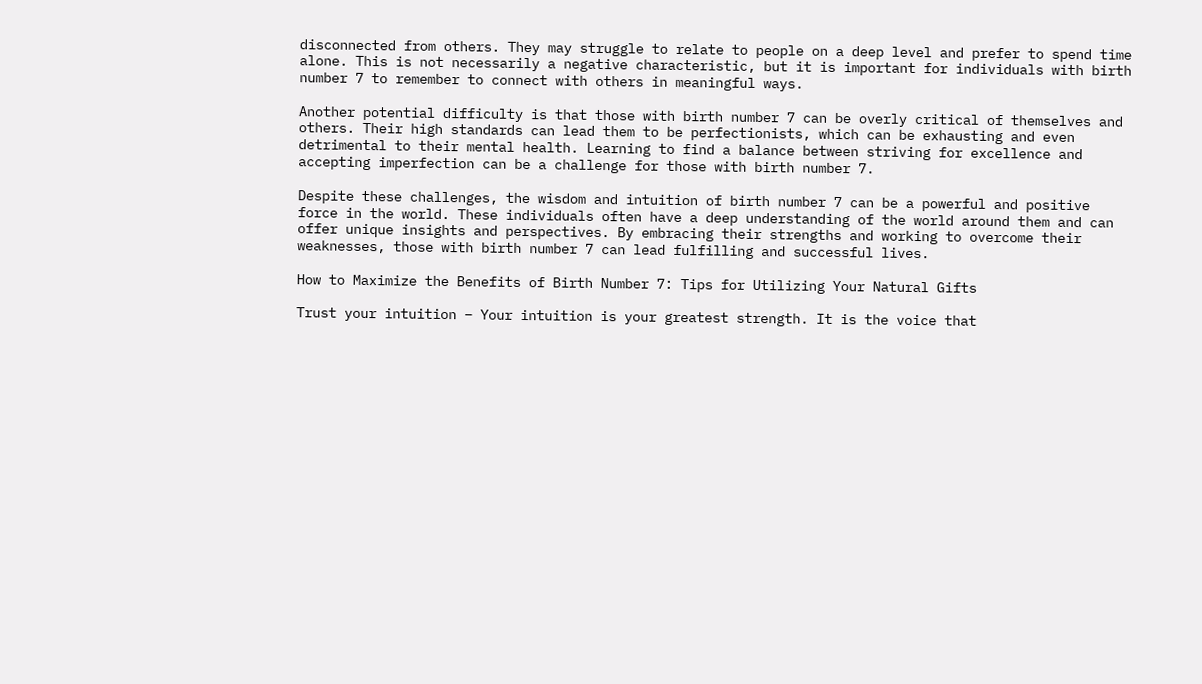disconnected from others. They may struggle to relate to people on a deep level and prefer to spend time alone. This is not necessarily a negative characteristic, but it is important for individuals with birth number 7 to remember to connect with others in meaningful ways.

Another potential difficulty is that those with birth number 7 can be overly critical of themselves and others. Their high standards can lead them to be perfectionists, which can be exhausting and even detrimental to their mental health. Learning to find a balance between striving for excellence and accepting imperfection can be a challenge for those with birth number 7.

Despite these challenges, the wisdom and intuition of birth number 7 can be a powerful and positive force in the world. These individuals often have a deep understanding of the world around them and can offer unique insights and perspectives. By embracing their strengths and working to overcome their weaknesses, those with birth number 7 can lead fulfilling and successful lives.

How to Maximize the Benefits of Birth Number 7: Tips for Utilizing Your Natural Gifts

Trust your intuition – Your intuition is your greatest strength. It is the voice that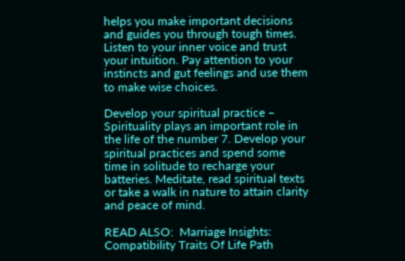helps you make important decisions and guides you through tough times. Listen to your inner voice and trust your intuition. Pay attention to your instincts and gut feelings and use them to make wise choices.

Develop your spiritual practice – Spirituality plays an important role in the life of the number 7. Develop your spiritual practices and spend some time in solitude to recharge your batteries. Meditate, read spiritual texts or take a walk in nature to attain clarity and peace of mind.

READ ALSO:  Marriage Insights: Compatibility Traits Of Life Path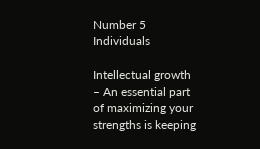Number 5 Individuals

Intellectual growth – An essential part of maximizing your strengths is keeping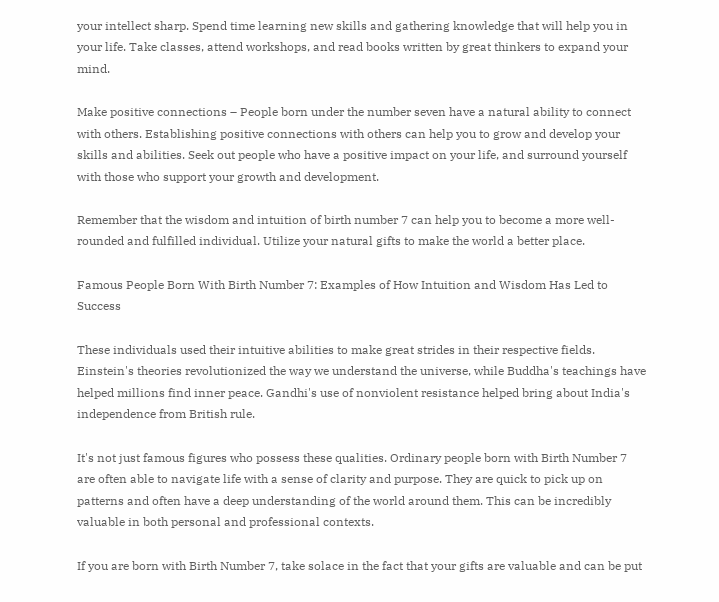your intellect sharp. Spend time learning new skills and gathering knowledge that will help you in your life. Take classes, attend workshops, and read books written by great thinkers to expand your mind.

Make positive connections – People born under the number seven have a natural ability to connect with others. Establishing positive connections with others can help you to grow and develop your skills and abilities. Seek out people who have a positive impact on your life, and surround yourself with those who support your growth and development.

Remember that the wisdom and intuition of birth number 7 can help you to become a more well-rounded and fulfilled individual. Utilize your natural gifts to make the world a better place.

Famous People Born With Birth Number 7: Examples of How Intuition and Wisdom Has Led to Success

These individuals used their intuitive abilities to make great strides in their respective fields. Einstein's theories revolutionized the way we understand the universe, while Buddha's teachings have helped millions find inner peace. Gandhi's use of nonviolent resistance helped bring about India's independence from British rule.

It's not just famous figures who possess these qualities. Ordinary people born with Birth Number 7 are often able to navigate life with a sense of clarity and purpose. They are quick to pick up on patterns and often have a deep understanding of the world around them. This can be incredibly valuable in both personal and professional contexts.

If you are born with Birth Number 7, take solace in the fact that your gifts are valuable and can be put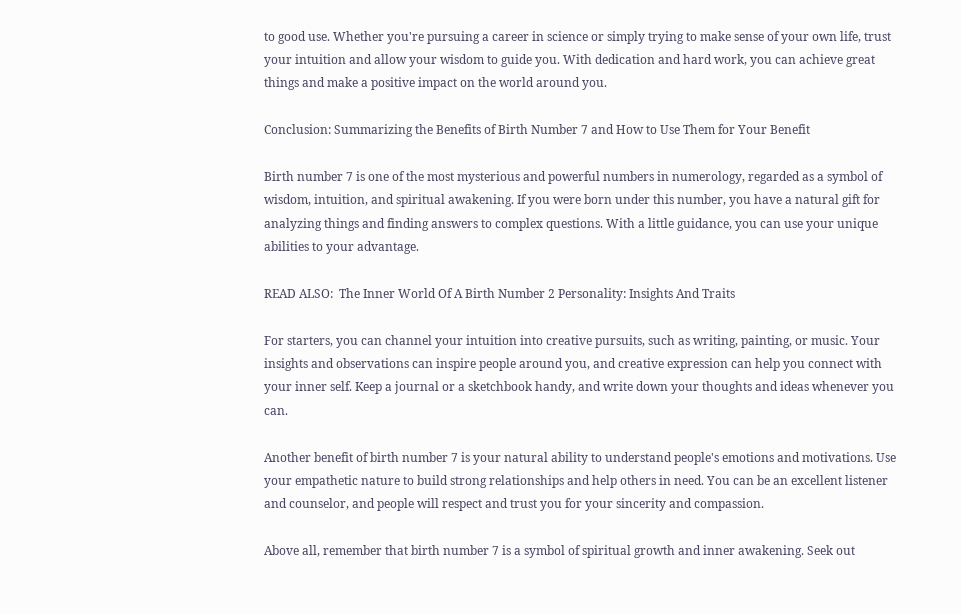to good use. Whether you're pursuing a career in science or simply trying to make sense of your own life, trust your intuition and allow your wisdom to guide you. With dedication and hard work, you can achieve great things and make a positive impact on the world around you.

Conclusion: Summarizing the Benefits of Birth Number 7 and How to Use Them for Your Benefit

Birth number 7 is one of the most mysterious and powerful numbers in numerology, regarded as a symbol of wisdom, intuition, and spiritual awakening. If you were born under this number, you have a natural gift for analyzing things and finding answers to complex questions. With a little guidance, you can use your unique abilities to your advantage.

READ ALSO:  The Inner World Of A Birth Number 2 Personality: Insights And Traits

For starters, you can channel your intuition into creative pursuits, such as writing, painting, or music. Your insights and observations can inspire people around you, and creative expression can help you connect with your inner self. Keep a journal or a sketchbook handy, and write down your thoughts and ideas whenever you can.

Another benefit of birth number 7 is your natural ability to understand people's emotions and motivations. Use your empathetic nature to build strong relationships and help others in need. You can be an excellent listener and counselor, and people will respect and trust you for your sincerity and compassion.

Above all, remember that birth number 7 is a symbol of spiritual growth and inner awakening. Seek out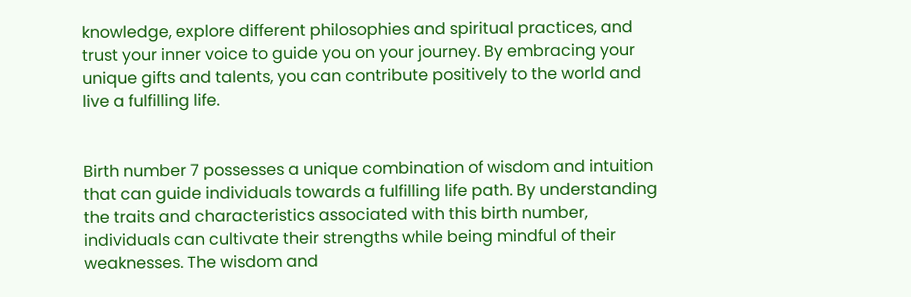knowledge, explore different philosophies and spiritual practices, and trust your inner voice to guide you on your journey. By embracing your unique gifts and talents, you can contribute positively to the world and live a fulfilling life.


Birth number 7 possesses a unique combination of wisdom and intuition that can guide individuals towards a fulfilling life path. By understanding the traits and characteristics associated with this birth number, individuals can cultivate their strengths while being mindful of their weaknesses. The wisdom and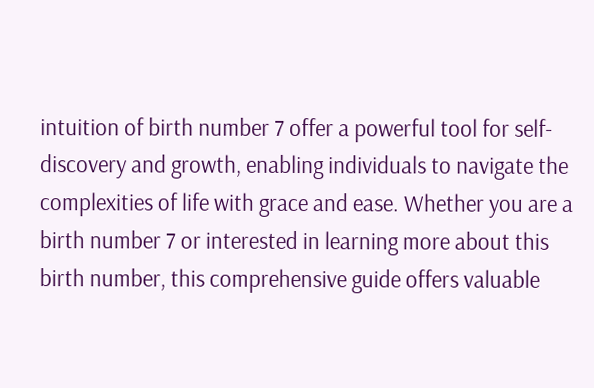intuition of birth number 7 offer a powerful tool for self-discovery and growth, enabling individuals to navigate the complexities of life with grace and ease. Whether you are a birth number 7 or interested in learning more about this birth number, this comprehensive guide offers valuable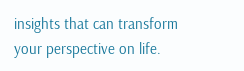insights that can transform your perspective on life.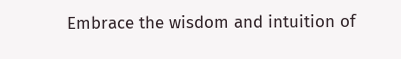Embrace the wisdom and intuition of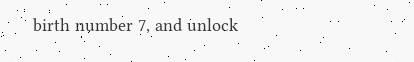birth number 7, and unlock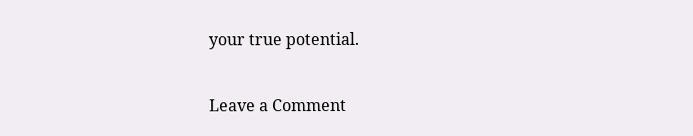your true potential.

Leave a Comment